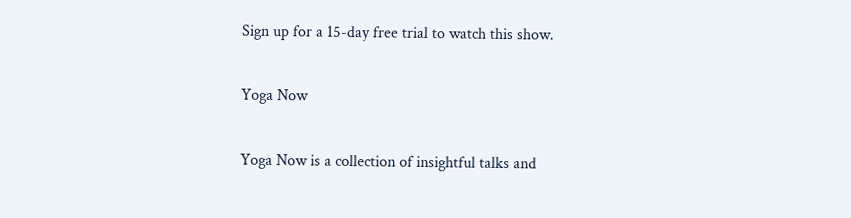Sign up for a 15-day free trial to watch this show.

Yoga Now

Yoga Now is a collection of insightful talks and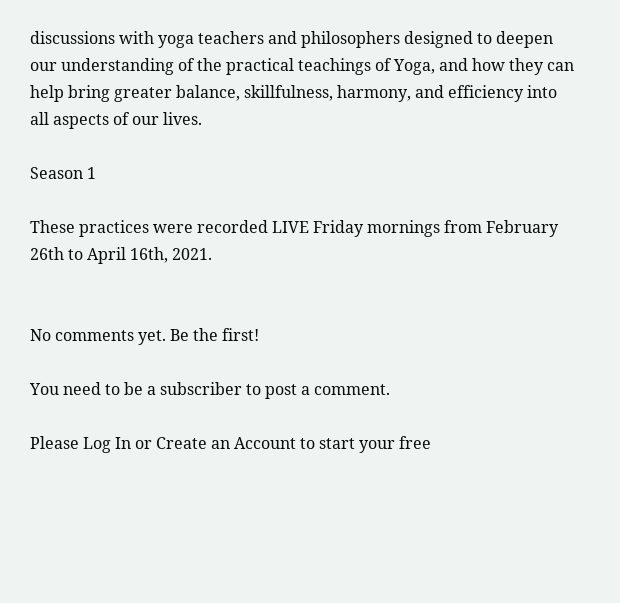discussions with yoga teachers and philosophers designed to deepen our understanding of the practical teachings of Yoga, and how they can help bring greater balance, skillfulness, harmony, and efficiency into all aspects of our lives.

Season 1

These practices were recorded LIVE Friday mornings from February 26th to April 16th, 2021.


No comments yet. Be the first!

You need to be a subscriber to post a comment.

Please Log In or Create an Account to start your free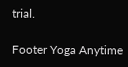trial.

Footer Yoga Anytime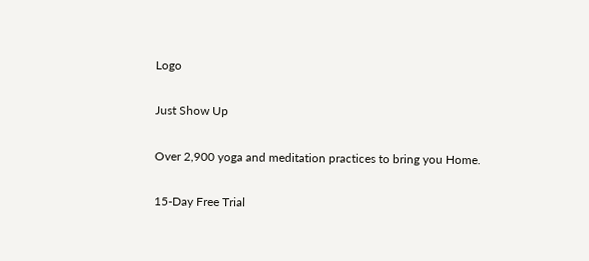Logo

Just Show Up

Over 2,900 yoga and meditation practices to bring you Home.

15-Day Free Trial